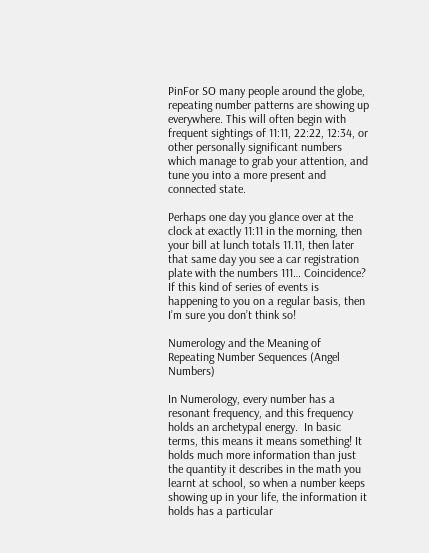PinFor SO many people around the globe, repeating number patterns are showing up everywhere. This will often begin with frequent sightings of 11:11, 22:22, 12:34, or other personally significant numbers which manage to grab your attention, and tune you into a more present and connected state.

Perhaps one day you glance over at the clock at exactly 11:11 in the morning, then your bill at lunch totals 11.11, then later that same day you see a car registration plate with the numbers 111… Coincidence? If this kind of series of events is happening to you on a regular basis, then I’m sure you don’t think so!

Numerology and the Meaning of Repeating Number Sequences (Angel Numbers)

In Numerology, every number has a resonant frequency, and this frequency holds an archetypal energy.  In basic terms, this means it means something! It holds much more information than just the quantity it describes in the math you learnt at school, so when a number keeps showing up in your life, the information it holds has a particular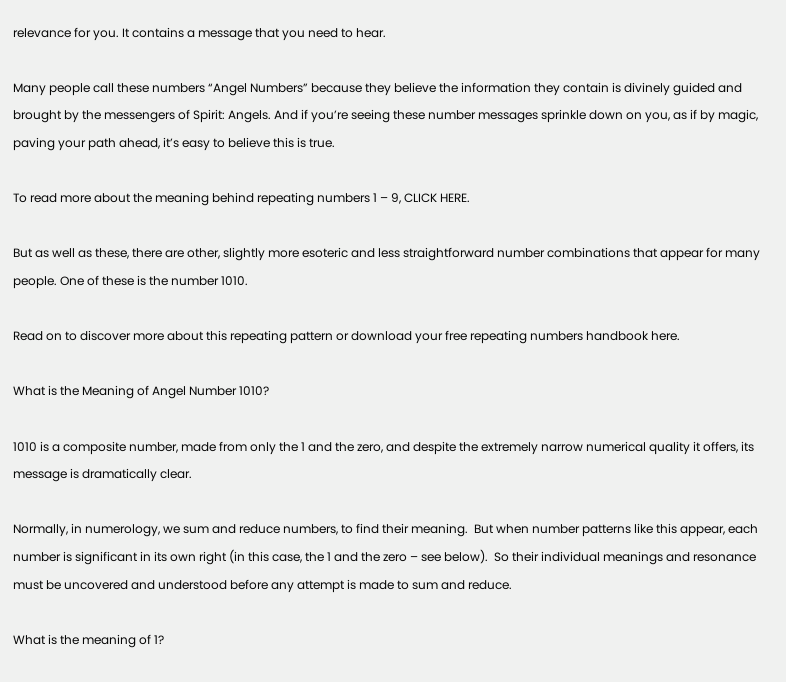relevance for you. It contains a message that you need to hear.

Many people call these numbers “Angel Numbers” because they believe the information they contain is divinely guided and brought by the messengers of Spirit: Angels. And if you’re seeing these number messages sprinkle down on you, as if by magic, paving your path ahead, it’s easy to believe this is true.

To read more about the meaning behind repeating numbers 1 – 9, CLICK HERE.

But as well as these, there are other, slightly more esoteric and less straightforward number combinations that appear for many people. One of these is the number 1010.

Read on to discover more about this repeating pattern or download your free repeating numbers handbook here.

What is the Meaning of Angel Number 1010?

1010 is a composite number, made from only the 1 and the zero, and despite the extremely narrow numerical quality it offers, its message is dramatically clear.

Normally, in numerology, we sum and reduce numbers, to find their meaning.  But when number patterns like this appear, each number is significant in its own right (in this case, the 1 and the zero – see below).  So their individual meanings and resonance must be uncovered and understood before any attempt is made to sum and reduce.

What is the meaning of 1?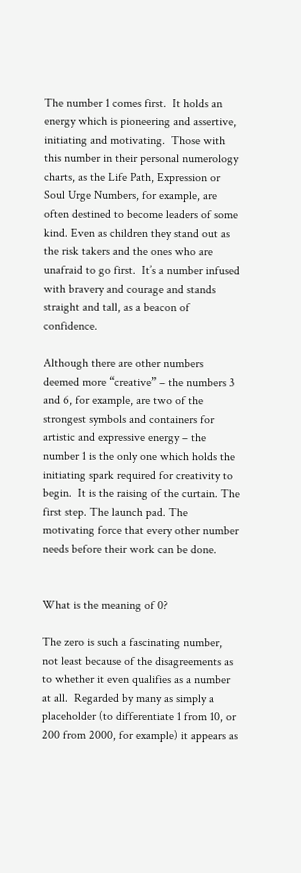The number 1 comes first.  It holds an energy which is pioneering and assertive, initiating and motivating.  Those with this number in their personal numerology charts, as the Life Path, Expression or Soul Urge Numbers, for example, are often destined to become leaders of some kind. Even as children they stand out as the risk takers and the ones who are unafraid to go first.  It’s a number infused with bravery and courage and stands straight and tall, as a beacon of confidence.

Although there are other numbers deemed more “creative” – the numbers 3 and 6, for example, are two of the strongest symbols and containers for artistic and expressive energy – the number 1 is the only one which holds the initiating spark required for creativity to begin.  It is the raising of the curtain. The first step. The launch pad. The motivating force that every other number needs before their work can be done.


What is the meaning of 0?

The zero is such a fascinating number, not least because of the disagreements as to whether it even qualifies as a number at all.  Regarded by many as simply a placeholder (to differentiate 1 from 10, or 200 from 2000, for example) it appears as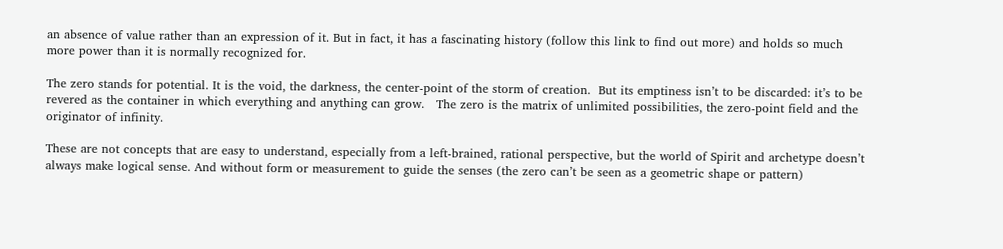an absence of value rather than an expression of it. But in fact, it has a fascinating history (follow this link to find out more) and holds so much more power than it is normally recognized for.

The zero stands for potential. It is the void, the darkness, the center-point of the storm of creation.  But its emptiness isn’t to be discarded: it’s to be revered as the container in which everything and anything can grow.   The zero is the matrix of unlimited possibilities, the zero-point field and the originator of infinity.

These are not concepts that are easy to understand, especially from a left-brained, rational perspective, but the world of Spirit and archetype doesn’t always make logical sense. And without form or measurement to guide the senses (the zero can’t be seen as a geometric shape or pattern)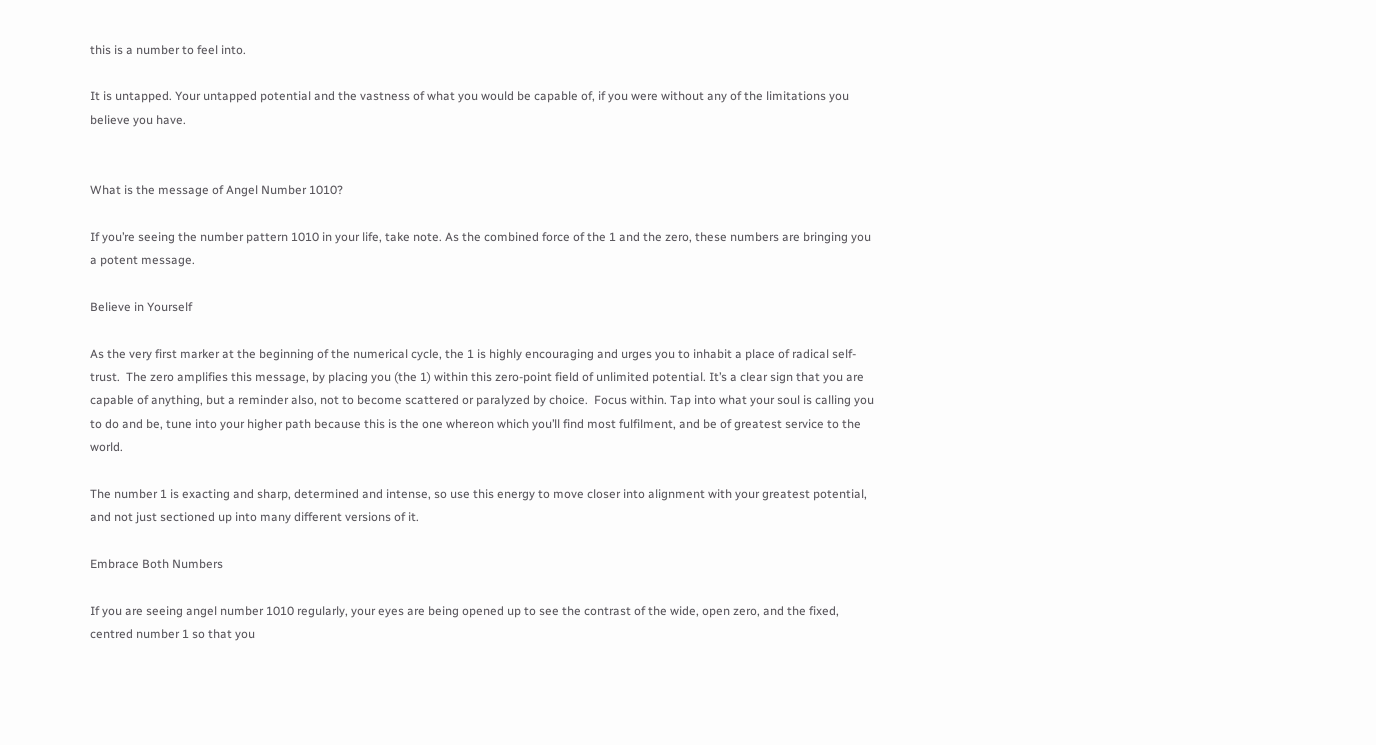this is a number to feel into.

It is untapped. Your untapped potential and the vastness of what you would be capable of, if you were without any of the limitations you believe you have.


What is the message of Angel Number 1010?

If you’re seeing the number pattern 1010 in your life, take note. As the combined force of the 1 and the zero, these numbers are bringing you a potent message.

Believe in Yourself

As the very first marker at the beginning of the numerical cycle, the 1 is highly encouraging and urges you to inhabit a place of radical self-trust.  The zero amplifies this message, by placing you (the 1) within this zero-point field of unlimited potential. It’s a clear sign that you are capable of anything, but a reminder also, not to become scattered or paralyzed by choice.  Focus within. Tap into what your soul is calling you to do and be, tune into your higher path because this is the one whereon which you’ll find most fulfilment, and be of greatest service to the world.

The number 1 is exacting and sharp, determined and intense, so use this energy to move closer into alignment with your greatest potential, and not just sectioned up into many different versions of it.

Embrace Both Numbers

If you are seeing angel number 1010 regularly, your eyes are being opened up to see the contrast of the wide, open zero, and the fixed, centred number 1 so that you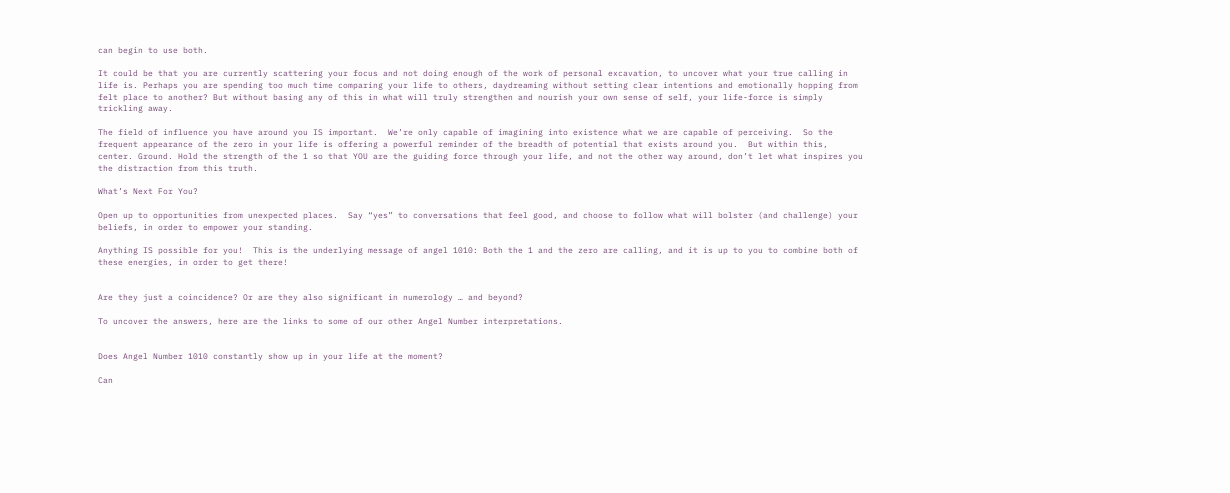can begin to use both.

It could be that you are currently scattering your focus and not doing enough of the work of personal excavation, to uncover what your true calling in life is. Perhaps you are spending too much time comparing your life to others, daydreaming without setting clear intentions and emotionally hopping from felt place to another? But without basing any of this in what will truly strengthen and nourish your own sense of self, your life-force is simply trickling away.

The field of influence you have around you IS important.  We’re only capable of imagining into existence what we are capable of perceiving.  So the frequent appearance of the zero in your life is offering a powerful reminder of the breadth of potential that exists around you.  But within this, center. Ground. Hold the strength of the 1 so that YOU are the guiding force through your life, and not the other way around, don’t let what inspires you the distraction from this truth.

What’s Next For You?

Open up to opportunities from unexpected places.  Say “yes” to conversations that feel good, and choose to follow what will bolster (and challenge) your beliefs, in order to empower your standing.

Anything IS possible for you!  This is the underlying message of angel 1010: Both the 1 and the zero are calling, and it is up to you to combine both of these energies, in order to get there!


Are they just a coincidence? Or are they also significant in numerology … and beyond?

To uncover the answers, here are the links to some of our other Angel Number interpretations.


Does Angel Number 1010 constantly show up in your life at the moment?

Can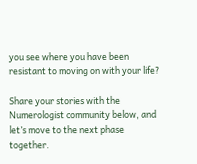you see where you have been resistant to moving on with your life?

Share your stories with the Numerologist community below, and let’s move to the next phase together.